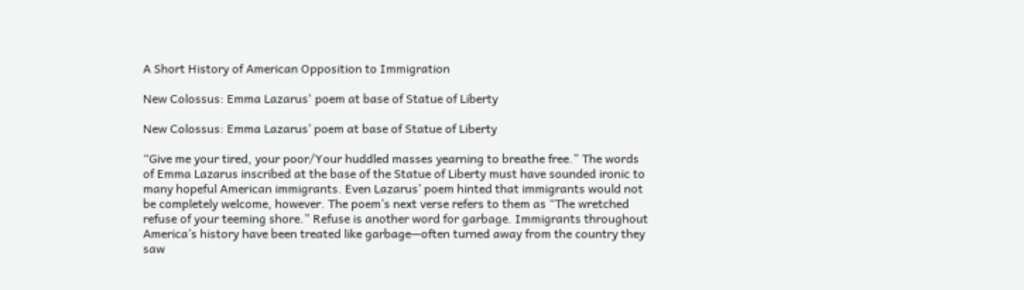A Short History of American Opposition to Immigration

New Colossus: Emma Lazarus' poem at base of Statue of Liberty

New Colossus: Emma Lazarus’ poem at base of Statue of Liberty

“Give me your tired, your poor/Your huddled masses yearning to breathe free.” The words of Emma Lazarus inscribed at the base of the Statue of Liberty must have sounded ironic to many hopeful American immigrants. Even Lazarus’ poem hinted that immigrants would not be completely welcome, however. The poem’s next verse refers to them as “The wretched refuse of your teeming shore.” Refuse is another word for garbage. Immigrants throughout America’s history have been treated like garbage—often turned away from the country they saw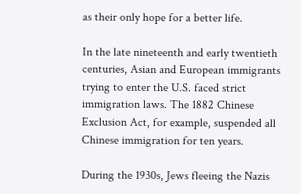as their only hope for a better life.

In the late nineteenth and early twentieth centuries, Asian and European immigrants trying to enter the U.S. faced strict immigration laws. The 1882 Chinese Exclusion Act, for example, suspended all Chinese immigration for ten years.

During the 1930s, Jews fleeing the Nazis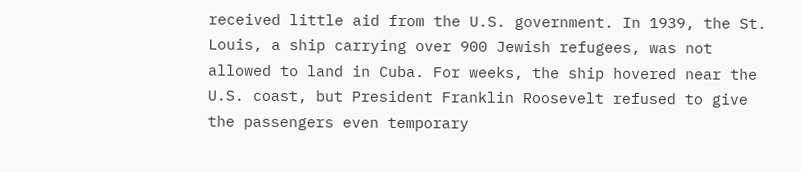received little aid from the U.S. government. In 1939, the St. Louis, a ship carrying over 900 Jewish refugees, was not allowed to land in Cuba. For weeks, the ship hovered near the U.S. coast, but President Franklin Roosevelt refused to give the passengers even temporary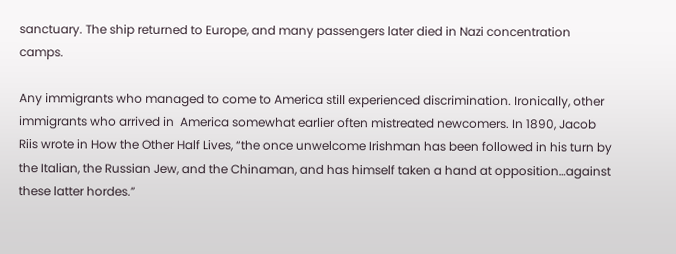sanctuary. The ship returned to Europe, and many passengers later died in Nazi concentration camps.

Any immigrants who managed to come to America still experienced discrimination. Ironically, other immigrants who arrived in  America somewhat earlier often mistreated newcomers. In 1890, Jacob Riis wrote in How the Other Half Lives, “the once unwelcome Irishman has been followed in his turn by the Italian, the Russian Jew, and the Chinaman, and has himself taken a hand at opposition…against these latter hordes.”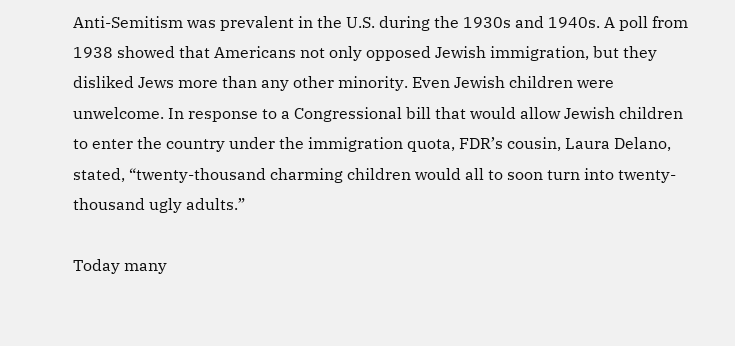Anti-Semitism was prevalent in the U.S. during the 1930s and 1940s. A poll from 1938 showed that Americans not only opposed Jewish immigration, but they disliked Jews more than any other minority. Even Jewish children were unwelcome. In response to a Congressional bill that would allow Jewish children to enter the country under the immigration quota, FDR’s cousin, Laura Delano, stated, “twenty-thousand charming children would all to soon turn into twenty-thousand ugly adults.”

Today many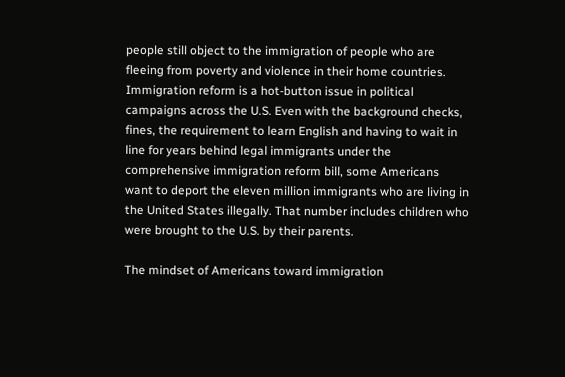people still object to the immigration of people who are fleeing from poverty and violence in their home countries. Immigration reform is a hot-button issue in political campaigns across the U.S. Even with the background checks, fines, the requirement to learn English and having to wait in line for years behind legal immigrants under the comprehensive immigration reform bill, some Americans want to deport the eleven million immigrants who are living in the United States illegally. That number includes children who were brought to the U.S. by their parents.

The mindset of Americans toward immigration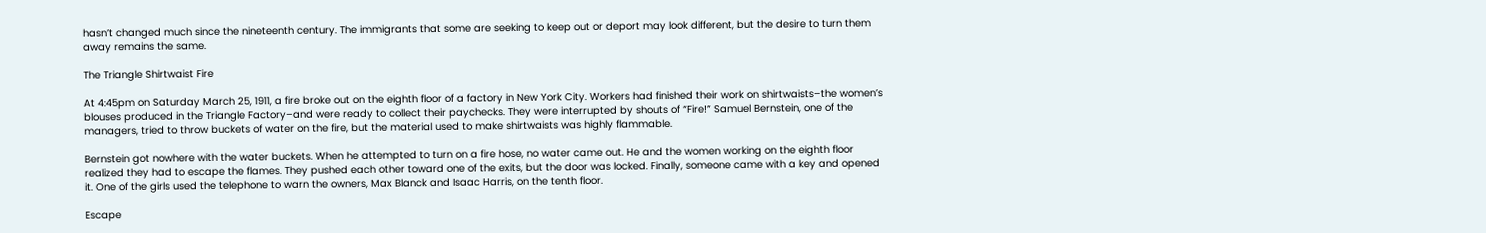hasn’t changed much since the nineteenth century. The immigrants that some are seeking to keep out or deport may look different, but the desire to turn them away remains the same.

The Triangle Shirtwaist Fire

At 4:45pm on Saturday March 25, 1911, a fire broke out on the eighth floor of a factory in New York City. Workers had finished their work on shirtwaists–the women’s blouses produced in the Triangle Factory–and were ready to collect their paychecks. They were interrupted by shouts of “Fire!” Samuel Bernstein, one of the managers, tried to throw buckets of water on the fire, but the material used to make shirtwaists was highly flammable.

Bernstein got nowhere with the water buckets. When he attempted to turn on a fire hose, no water came out. He and the women working on the eighth floor realized they had to escape the flames. They pushed each other toward one of the exits, but the door was locked. Finally, someone came with a key and opened it. One of the girls used the telephone to warn the owners, Max Blanck and Isaac Harris, on the tenth floor.

Escape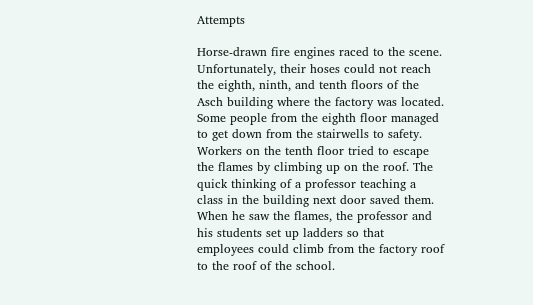Attempts

Horse-drawn fire engines raced to the scene. Unfortunately, their hoses could not reach the eighth, ninth, and tenth floors of the Asch building where the factory was located. Some people from the eighth floor managed to get down from the stairwells to safety. Workers on the tenth floor tried to escape the flames by climbing up on the roof. The quick thinking of a professor teaching a class in the building next door saved them. When he saw the flames, the professor and his students set up ladders so that employees could climb from the factory roof to the roof of the school.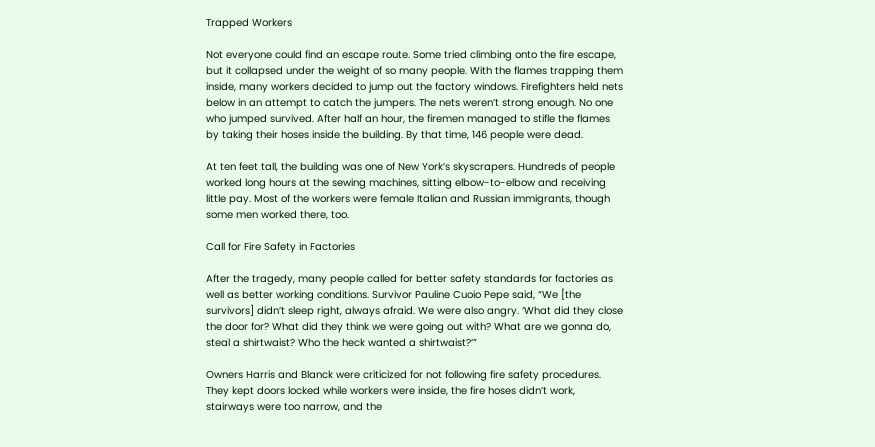Trapped Workers

Not everyone could find an escape route. Some tried climbing onto the fire escape, but it collapsed under the weight of so many people. With the flames trapping them inside, many workers decided to jump out the factory windows. Firefighters held nets below in an attempt to catch the jumpers. The nets weren’t strong enough. No one who jumped survived. After half an hour, the firemen managed to stifle the flames by taking their hoses inside the building. By that time, 146 people were dead.

At ten feet tall, the building was one of New York’s skyscrapers. Hundreds of people worked long hours at the sewing machines, sitting elbow-to-elbow and receiving little pay. Most of the workers were female Italian and Russian immigrants, though some men worked there, too.

Call for Fire Safety in Factories

After the tragedy, many people called for better safety standards for factories as well as better working conditions. Survivor Pauline Cuoio Pepe said, “We [the survivors] didn’t sleep right, always afraid. We were also angry. ‘What did they close the door for? What did they think we were going out with? What are we gonna do, steal a shirtwaist? Who the heck wanted a shirtwaist?’”

Owners Harris and Blanck were criticized for not following fire safety procedures. They kept doors locked while workers were inside, the fire hoses didn’t work, stairways were too narrow, and the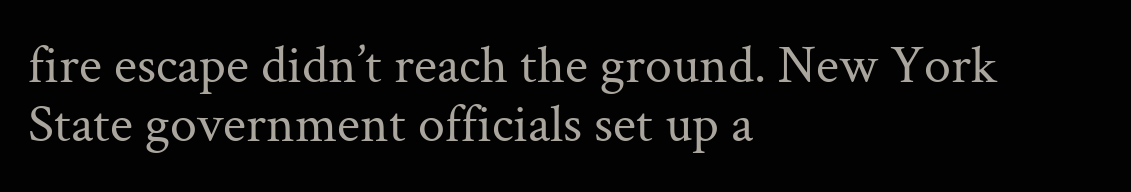fire escape didn’t reach the ground. New York State government officials set up a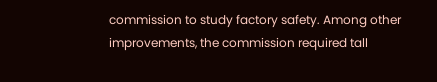commission to study factory safety. Among other improvements, the commission required tall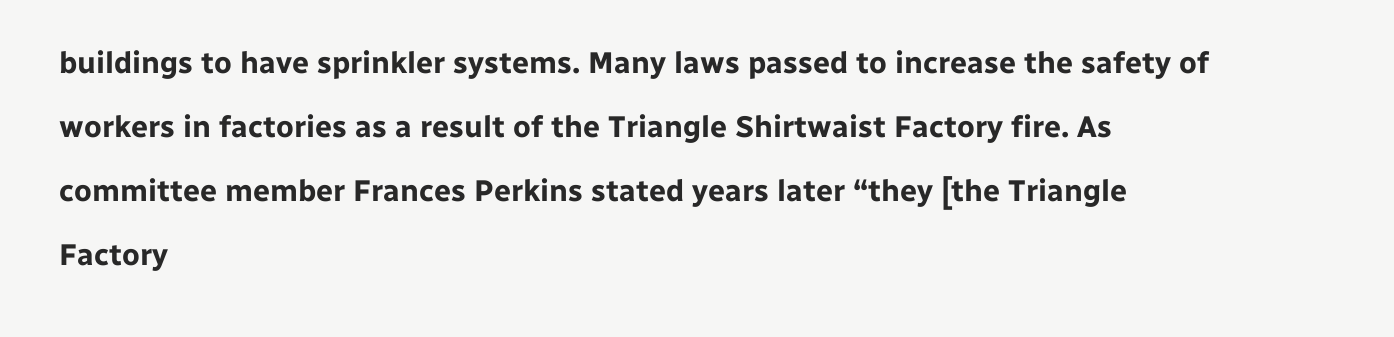buildings to have sprinkler systems. Many laws passed to increase the safety of workers in factories as a result of the Triangle Shirtwaist Factory fire. As committee member Frances Perkins stated years later “they [the Triangle Factory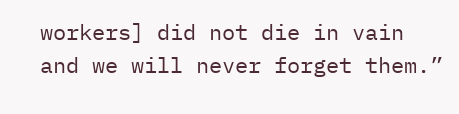workers] did not die in vain and we will never forget them.”